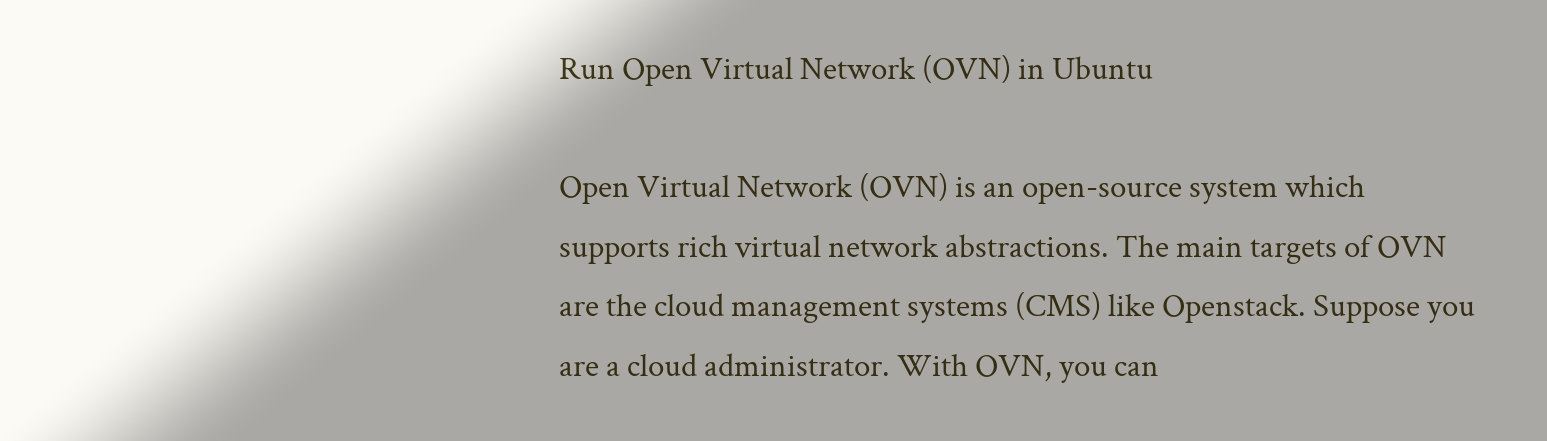Run Open Virtual Network (OVN) in Ubuntu

Open Virtual Network (OVN) is an open-source system which supports rich virtual network abstractions. The main targets of OVN are the cloud management systems (CMS) like Openstack. Suppose you are a cloud administrator. With OVN, you can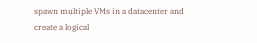spawn multiple VMs in a datacenter and create a logical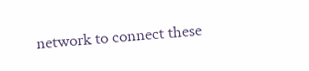network to connect these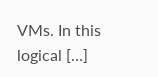VMs. In this logical […]